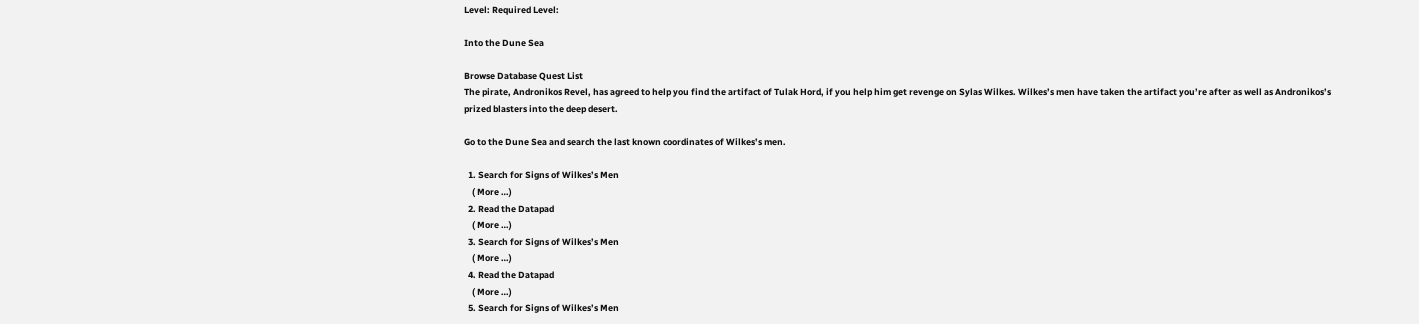Level: Required Level:

Into the Dune Sea

Browse Database Quest List
The pirate, Andronikos Revel, has agreed to help you find the artifact of Tulak Hord, if you help him get revenge on Sylas Wilkes. Wilkes’s men have taken the artifact you’re after as well as Andronikos’s prized blasters into the deep desert.

Go to the Dune Sea and search the last known coordinates of Wilkes’s men.

  1. Search for Signs of Wilkes’s Men
    ( More …)
  2. Read the Datapad
    ( More …)
  3. Search for Signs of Wilkes’s Men
    ( More …)
  4. Read the Datapad
    ( More …)
  5. Search for Signs of Wilkes’s Men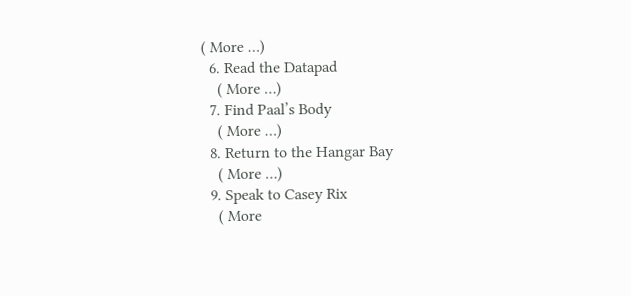( More …)
  6. Read the Datapad
    ( More …)
  7. Find Paal’s Body
    ( More …)
  8. Return to the Hangar Bay
    ( More …)
  9. Speak to Casey Rix
    ( More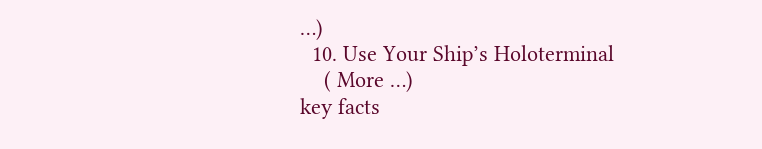…)
  10. Use Your Ship’s Holoterminal
    ( More …)
key facts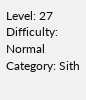Level: 27
Difficulty: Normal
Category: Sith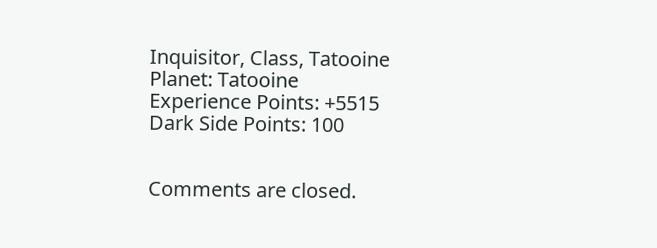Inquisitor, Class, Tatooine
Planet: Tatooine
Experience Points: +5515
Dark Side Points: 100


Comments are closed.